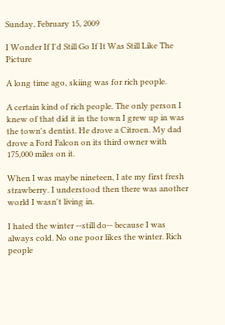Sunday, February 15, 2009

I Wonder If I'd Still Go If It Was Still Like The Picture

A long time ago, skiing was for rich people.

A certain kind of rich people. The only person I knew of that did it in the town I grew up in was the town's dentist. He drove a Citroen. My dad drove a Ford Falcon on its third owner with 175,000 miles on it.

When I was maybe nineteen, I ate my first fresh strawberry. I understood then there was another world I wasn't living in.

I hated the winter --still do-- because I was always cold. No one poor likes the winter. Rich people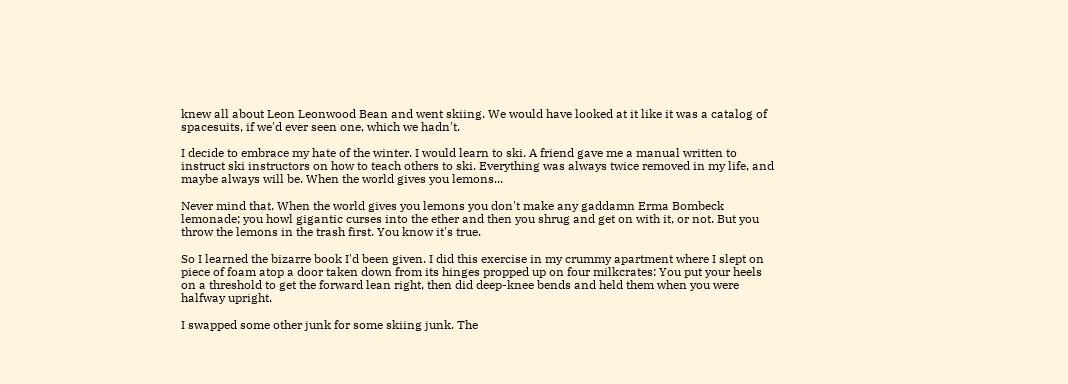knew all about Leon Leonwood Bean and went skiing. We would have looked at it like it was a catalog of spacesuits, if we'd ever seen one, which we hadn't.

I decide to embrace my hate of the winter. I would learn to ski. A friend gave me a manual written to instruct ski instructors on how to teach others to ski. Everything was always twice removed in my life, and maybe always will be. When the world gives you lemons...

Never mind that. When the world gives you lemons you don't make any gaddamn Erma Bombeck lemonade; you howl gigantic curses into the ether and then you shrug and get on with it, or not. But you throw the lemons in the trash first. You know it's true.

So I learned the bizarre book I'd been given. I did this exercise in my crummy apartment where I slept on piece of foam atop a door taken down from its hinges propped up on four milkcrates: You put your heels on a threshold to get the forward lean right, then did deep-knee bends and held them when you were halfway upright.

I swapped some other junk for some skiing junk. The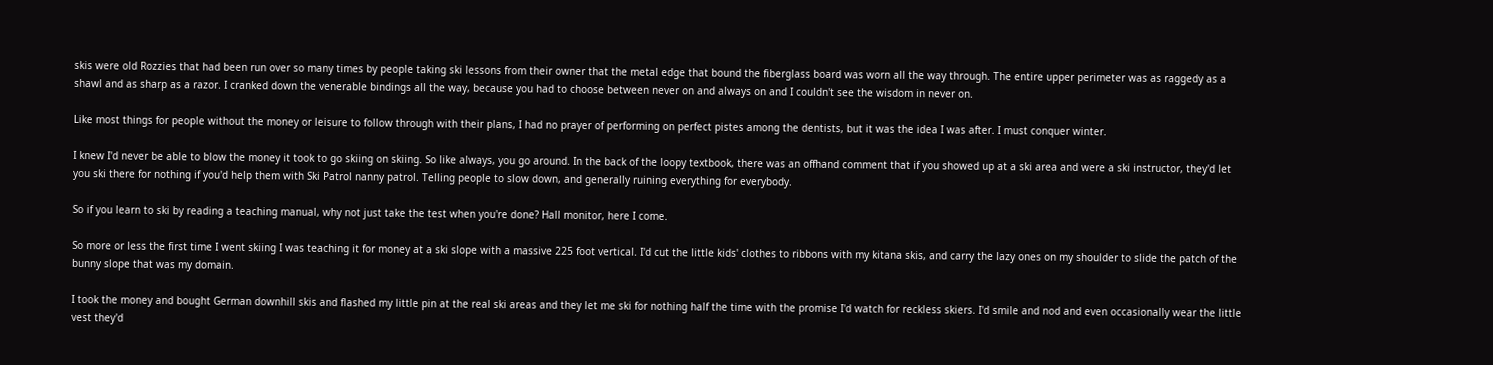skis were old Rozzies that had been run over so many times by people taking ski lessons from their owner that the metal edge that bound the fiberglass board was worn all the way through. The entire upper perimeter was as raggedy as a shawl and as sharp as a razor. I cranked down the venerable bindings all the way, because you had to choose between never on and always on and I couldn't see the wisdom in never on.

Like most things for people without the money or leisure to follow through with their plans, I had no prayer of performing on perfect pistes among the dentists, but it was the idea I was after. I must conquer winter.

I knew I'd never be able to blow the money it took to go skiing on skiing. So like always, you go around. In the back of the loopy textbook, there was an offhand comment that if you showed up at a ski area and were a ski instructor, they'd let you ski there for nothing if you'd help them with Ski Patrol nanny patrol. Telling people to slow down, and generally ruining everything for everybody.

So if you learn to ski by reading a teaching manual, why not just take the test when you're done? Hall monitor, here I come.

So more or less the first time I went skiing I was teaching it for money at a ski slope with a massive 225 foot vertical. I'd cut the little kids' clothes to ribbons with my kitana skis, and carry the lazy ones on my shoulder to slide the patch of the bunny slope that was my domain.

I took the money and bought German downhill skis and flashed my little pin at the real ski areas and they let me ski for nothing half the time with the promise I'd watch for reckless skiers. I'd smile and nod and even occasionally wear the little vest they'd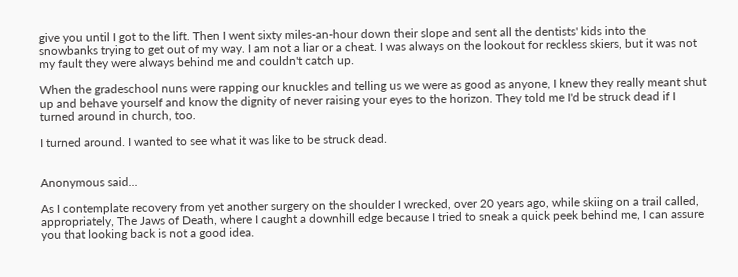give you until I got to the lift. Then I went sixty miles-an-hour down their slope and sent all the dentists' kids into the snowbanks trying to get out of my way. I am not a liar or a cheat. I was always on the lookout for reckless skiers, but it was not my fault they were always behind me and couldn't catch up.

When the gradeschool nuns were rapping our knuckles and telling us we were as good as anyone, I knew they really meant shut up and behave yourself and know the dignity of never raising your eyes to the horizon. They told me I'd be struck dead if I turned around in church, too.

I turned around. I wanted to see what it was like to be struck dead.


Anonymous said...

As I contemplate recovery from yet another surgery on the shoulder I wrecked, over 20 years ago, while skiing on a trail called, appropriately, The Jaws of Death, where I caught a downhill edge because I tried to sneak a quick peek behind me, I can assure you that looking back is not a good idea.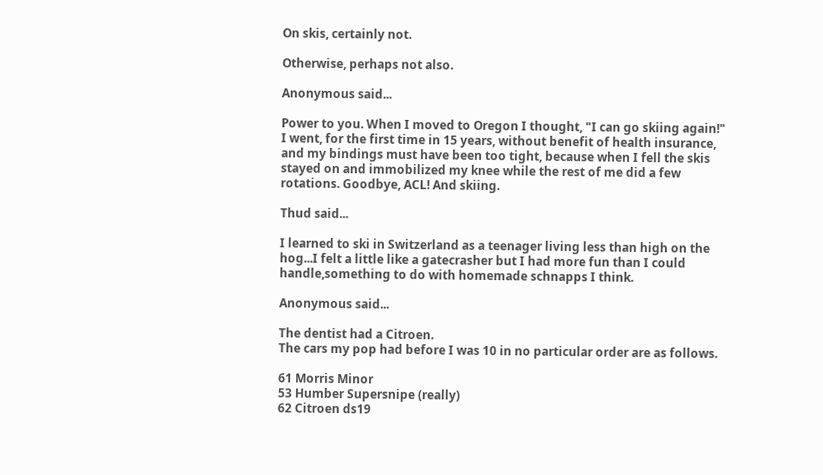On skis, certainly not.

Otherwise, perhaps not also.

Anonymous said...

Power to you. When I moved to Oregon I thought, "I can go skiing again!" I went, for the first time in 15 years, without benefit of health insurance, and my bindings must have been too tight, because when I fell the skis stayed on and immobilized my knee while the rest of me did a few rotations. Goodbye, ACL! And skiing.

Thud said...

I learned to ski in Switzerland as a teenager living less than high on the hog...I felt a little like a gatecrasher but I had more fun than I could handle,something to do with homemade schnapps I think.

Anonymous said...

The dentist had a Citroen.
The cars my pop had before I was 10 in no particular order are as follows.

61 Morris Minor
53 Humber Supersnipe (really)
62 Citroen ds19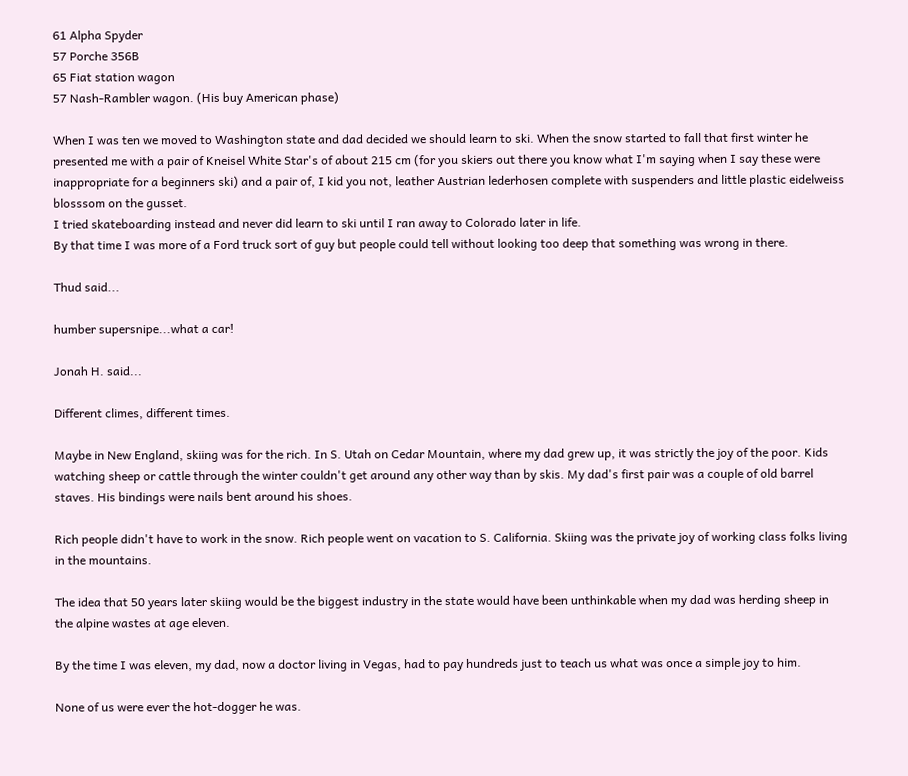61 Alpha Spyder
57 Porche 356B
65 Fiat station wagon
57 Nash-Rambler wagon. (His buy American phase)

When I was ten we moved to Washington state and dad decided we should learn to ski. When the snow started to fall that first winter he presented me with a pair of Kneisel White Star's of about 215 cm (for you skiers out there you know what I'm saying when I say these were inappropriate for a beginners ski) and a pair of, I kid you not, leather Austrian lederhosen complete with suspenders and little plastic eidelweiss blosssom on the gusset.
I tried skateboarding instead and never did learn to ski until I ran away to Colorado later in life.
By that time I was more of a Ford truck sort of guy but people could tell without looking too deep that something was wrong in there.

Thud said...

humber supersnipe...what a car!

Jonah H. said...

Different climes, different times.

Maybe in New England, skiing was for the rich. In S. Utah on Cedar Mountain, where my dad grew up, it was strictly the joy of the poor. Kids watching sheep or cattle through the winter couldn't get around any other way than by skis. My dad's first pair was a couple of old barrel staves. His bindings were nails bent around his shoes.

Rich people didn't have to work in the snow. Rich people went on vacation to S. California. Skiing was the private joy of working class folks living in the mountains.

The idea that 50 years later skiing would be the biggest industry in the state would have been unthinkable when my dad was herding sheep in the alpine wastes at age eleven.

By the time I was eleven, my dad, now a doctor living in Vegas, had to pay hundreds just to teach us what was once a simple joy to him.

None of us were ever the hot-dogger he was.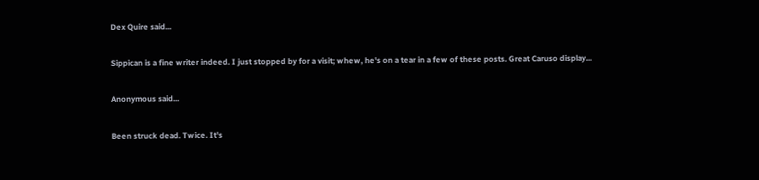Dex Quire said...

Sippican is a fine writer indeed. I just stopped by for a visit; whew, he's on a tear in a few of these posts. Great Caruso display...

Anonymous said...

Been struck dead. Twice. It's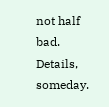not half bad.
Details, someday.